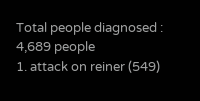Total people diagnosed : 4,689 people
1. attack on reiner (549)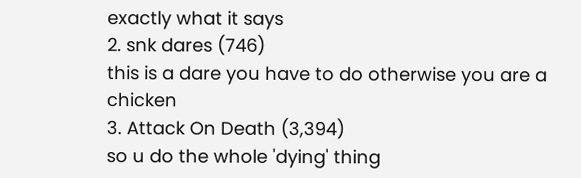exactly what it says
2. snk dares (746)
this is a dare you have to do otherwise you are a chicken
3. Attack On Death (3,394)
so u do the whole 'dying' thing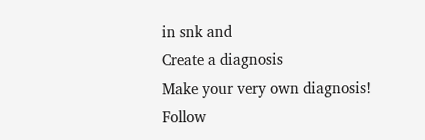in snk and
Create a diagnosis
Make your very own diagnosis!
Follow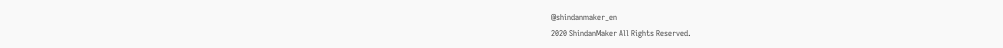@shindanmaker_en
2020 ShindanMaker All Rights Reserved.